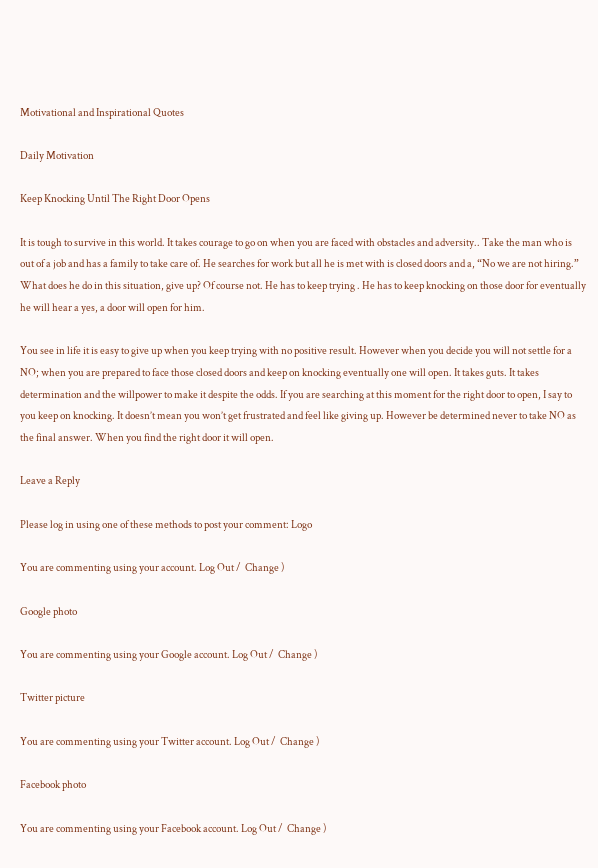Motivational and Inspirational Quotes

Daily Motivation

Keep Knocking Until The Right Door Opens

It is tough to survive in this world. It takes courage to go on when you are faced with obstacles and adversity.. Take the man who is out of a job and has a family to take care of. He searches for work but all he is met with is closed doors and a, “No we are not hiring.” What does he do in this situation, give up? Of course not. He has to keep trying . He has to keep knocking on those door for eventually he will hear a yes, a door will open for him.

You see in life it is easy to give up when you keep trying with no positive result. However when you decide you will not settle for a NO; when you are prepared to face those closed doors and keep on knocking eventually one will open. It takes guts. It takes determination and the willpower to make it despite the odds. If you are searching at this moment for the right door to open, I say to you keep on knocking. It doesn’t mean you won’t get frustrated and feel like giving up. However be determined never to take NO as the final answer. When you find the right door it will open.

Leave a Reply

Please log in using one of these methods to post your comment: Logo

You are commenting using your account. Log Out /  Change )

Google photo

You are commenting using your Google account. Log Out /  Change )

Twitter picture

You are commenting using your Twitter account. Log Out /  Change )

Facebook photo

You are commenting using your Facebook account. Log Out /  Change )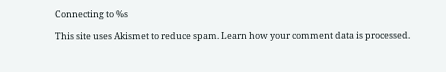Connecting to %s

This site uses Akismet to reduce spam. Learn how your comment data is processed.